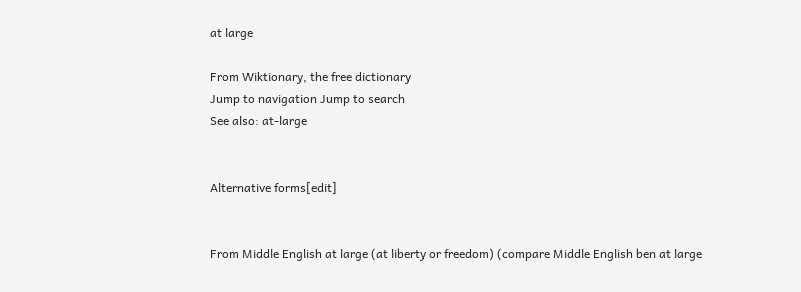at large

From Wiktionary, the free dictionary
Jump to navigation Jump to search
See also: at-large


Alternative forms[edit]


From Middle English at large (at liberty or freedom) (compare Middle English ben at large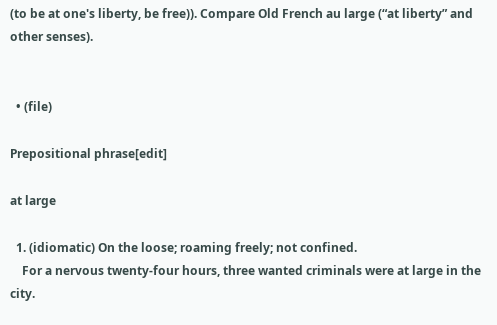(to be at one's liberty, be free)). Compare Old French au large (“at liberty” and other senses).


  • (file)

Prepositional phrase[edit]

at large

  1. (idiomatic) On the loose; roaming freely; not confined.
    For a nervous twenty-four hours, three wanted criminals were at large in the city.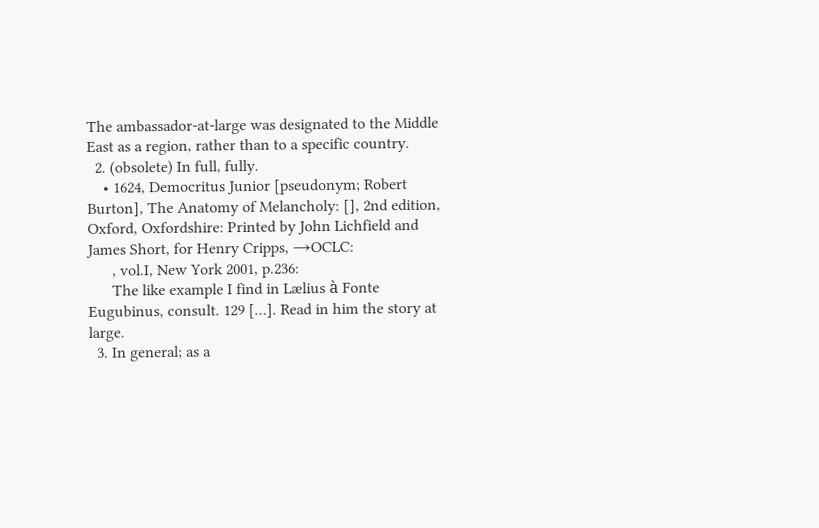The ambassador-at-large was designated to the Middle East as a region, rather than to a specific country.
  2. (obsolete) In full, fully.
    • 1624, Democritus Junior [pseudonym; Robert Burton], The Anatomy of Melancholy: [], 2nd edition, Oxford, Oxfordshire: Printed by John Lichfield and James Short, for Henry Cripps, →OCLC:
      , vol.I, New York 2001, p.236:
      The like example I find in Lælius à Fonte Eugubinus, consult. 129 […]. Read in him the story at large.
  3. In general; as a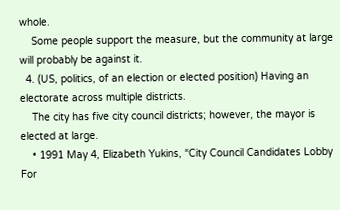whole.
    Some people support the measure, but the community at large will probably be against it.
  4. (US, politics, of an election or elected position) Having an electorate across multiple districts.
    The city has five city council districts; however, the mayor is elected at large.
    • 1991 May 4, Elizabeth Yukins, “City Council Candidates Lobby For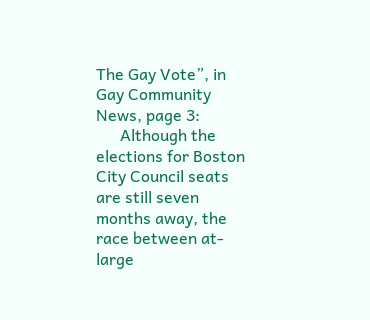The Gay Vote”, in Gay Community News, page 3:
      Although the elections for Boston City Council seats are still seven months away, the race between at-large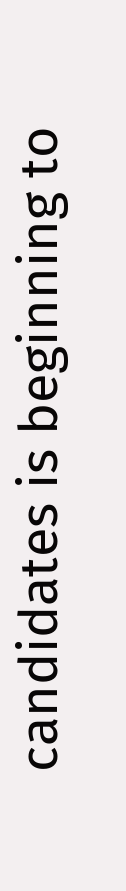candidates is beginning to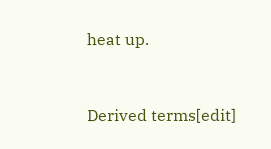heat up.


Derived terms[edit]